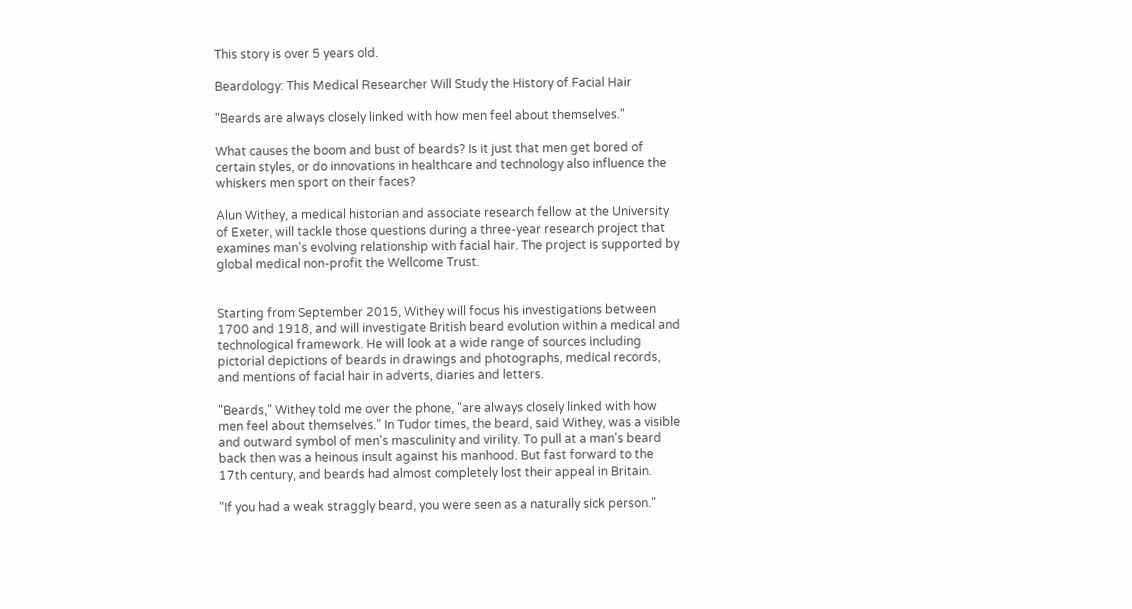This story is over 5 years old.

Beardology: This Medical Researcher Will Study the History of Facial Hair

"Beards are always closely linked with how men feel about themselves."

What causes the boom and bust of beards? Is it just that men get bored of certain styles, or do innovations in healthcare and technology also influence the whiskers men sport on their faces?

Alun Withey, a medical historian and associate research fellow at the University of Exeter, will tackle those questions during a three-year research project that examines man's evolving relationship with facial hair. The project is supported by global medical non-profit the Wellcome Trust.


Starting from September 2015, Withey will focus his investigations between 1700 and 1918, and will investigate British beard evolution within a medical and technological framework. He will look at a wide range of sources including pictorial depictions of beards in drawings and photographs, medical records, and mentions of facial hair in adverts, diaries and letters.

"Beards," Withey told me over the phone, "are always closely linked with how men feel about themselves." In Tudor times, the beard, said Withey, was a visible and outward symbol of men's masculinity and virility. To pull at a man's beard back then was a heinous insult against his manhood. But fast forward to the 17th century, and beards had almost completely lost their appeal in Britain.

"If you had a weak straggly beard, you were seen as a naturally sick person."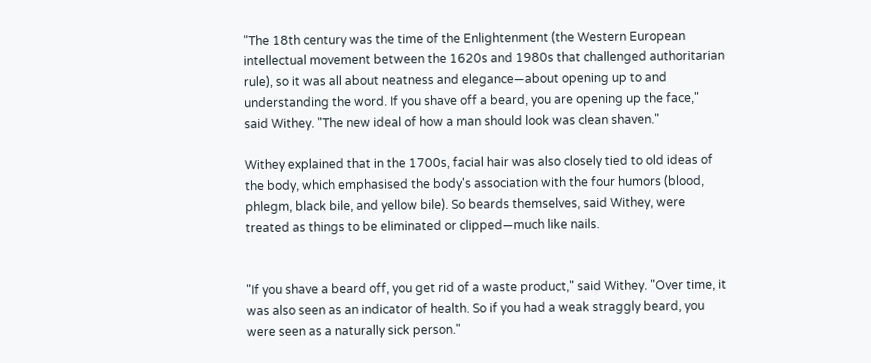"The 18th century was the time of the Enlightenment (the Western European intellectual movement between the 1620s and 1980s that challenged authoritarian rule), so it was all about neatness and elegance—about opening up to and understanding the word. If you shave off a beard, you are opening up the face," said Withey. "The new ideal of how a man should look was clean shaven."

Withey explained that in the 1700s, facial hair was also closely tied to old ideas of the body, which emphasised the body's association with the four humors (blood, phlegm, black bile, and yellow bile). So beards themselves, said Withey, were treated as things to be eliminated or clipped—much like nails.


"If you shave a beard off, you get rid of a waste product," said Withey. "Over time, it was also seen as an indicator of health. So if you had a weak straggly beard, you were seen as a naturally sick person."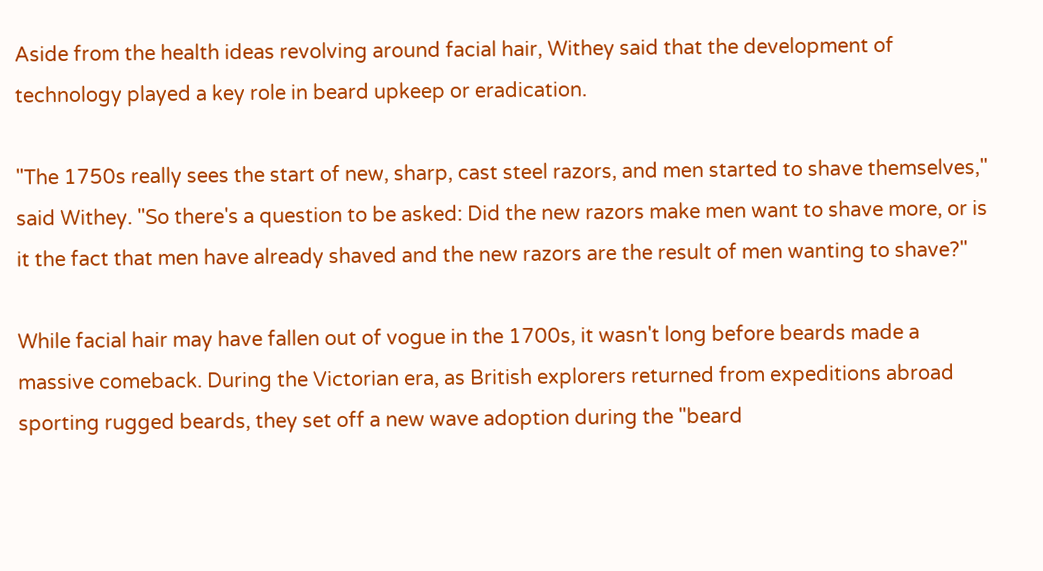Aside from the health ideas revolving around facial hair, Withey said that the development of technology played a key role in beard upkeep or eradication.

"The 1750s really sees the start of new, sharp, cast steel razors, and men started to shave themselves," said Withey. "So there's a question to be asked: Did the new razors make men want to shave more, or is it the fact that men have already shaved and the new razors are the result of men wanting to shave?"

While facial hair may have fallen out of vogue in the 1700s, it wasn't long before beards made a massive comeback. During the Victorian era, as British explorers returned from expeditions abroad sporting rugged beards, they set off a new wave adoption during the "beard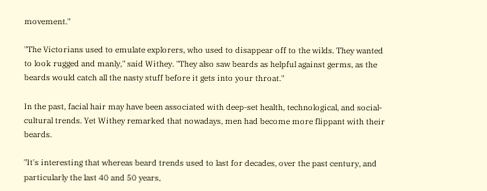movement."

"The Victorians used to emulate explorers, who used to disappear off to the wilds. They wanted to look rugged and manly," said Withey. "They also saw beards as helpful against germs, as the beards would catch all the nasty stuff before it gets into your throat."

In the past, facial hair may have been associated with deep-set health, technological, and social-cultural trends. Yet Withey remarked that nowadays, men had become more flippant with their beards.

"It's interesting that whereas beard trends used to last for decades, over the past century, and particularly the last 40 and 50 years,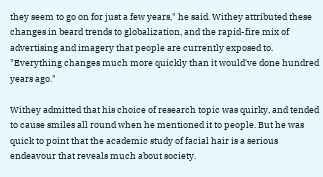they seem to go on for just a few years," he said. Withey attributed these changes in beard trends to globalization, and the rapid-fire mix of advertising and imagery that people are currently exposed to. "Everything changes much more quickly than it would've done hundred years ago."

Withey admitted that his choice of research topic was quirky, and tended to cause smiles all round when he mentioned it to people. But he was quick to point that the academic study of facial hair is a serious endeavour that reveals much about society.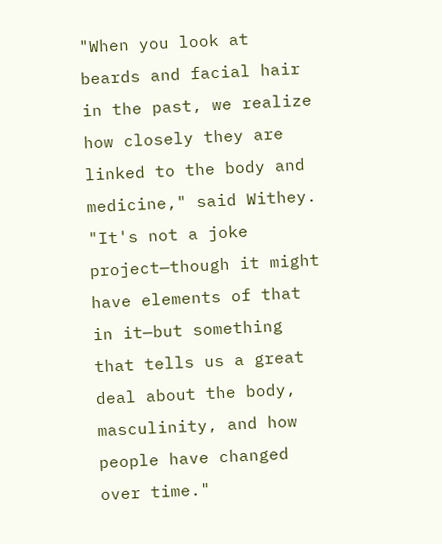"When you look at beards and facial hair in the past, we realize how closely they are linked to the body and medicine," said Withey. "It's not a joke project—though it might have elements of that in it—but something that tells us a great deal about the body, masculinity, and how people have changed over time."